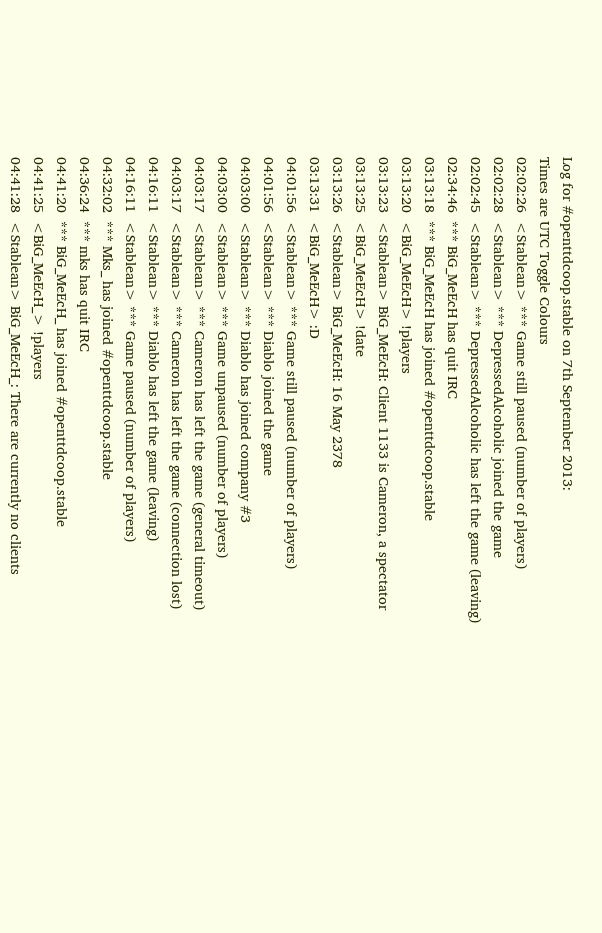Log for #openttdcoop.stable on 7th September 2013:
Times are UTC Toggle Colours
02:02:26  <Stablean> *** Game still paused (number of players)
02:02:28  <Stablean> *** DepressedAlcoholic joined the game
02:02:45  <Stablean> *** DepressedAlcoholic has left the game (leaving)
02:34:46  *** BiG_MeEcH has quit IRC
03:13:18  *** BiG_MeEcH has joined #openttdcoop.stable
03:13:20  <BiG_MeEcH> !players
03:13:23  <Stablean> BiG_MeEcH: Client 1133 is Cameron, a spectator
03:13:25  <BiG_MeEcH> !date
03:13:26  <Stablean> BiG_MeEcH: 16 May 2378
03:13:31  <BiG_MeEcH> :D
04:01:56  <Stablean> *** Game still paused (number of players)
04:01:56  <Stablean> *** Diablo joined the game
04:03:00  <Stablean> *** Diablo has joined company #3
04:03:00  <Stablean> *** Game unpaused (number of players)
04:03:17  <Stablean> *** Cameron has left the game (general timeout)
04:03:17  <Stablean> *** Cameron has left the game (connection lost)
04:16:11  <Stablean> *** Diablo has left the game (leaving)
04:16:11  <Stablean> *** Game paused (number of players)
04:32:02  *** Mks_ has joined #openttdcoop.stable
04:36:24  *** mks has quit IRC
04:41:20  *** BiG_MeEcH_ has joined #openttdcoop.stable
04:41:25  <BiG_MeEcH_> !players
04:41:28  <Stablean> BiG_MeEcH_: There are currently no clients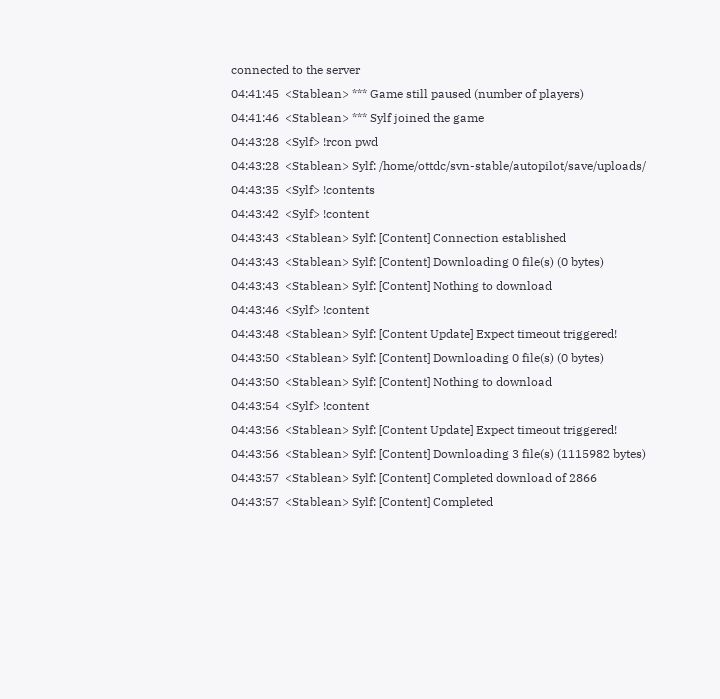connected to the server
04:41:45  <Stablean> *** Game still paused (number of players)
04:41:46  <Stablean> *** Sylf joined the game
04:43:28  <Sylf> !rcon pwd
04:43:28  <Stablean> Sylf: /home/ottdc/svn-stable/autopilot/save/uploads/
04:43:35  <Sylf> !contents
04:43:42  <Sylf> !content
04:43:43  <Stablean> Sylf: [Content] Connection established
04:43:43  <Stablean> Sylf: [Content] Downloading 0 file(s) (0 bytes)
04:43:43  <Stablean> Sylf: [Content] Nothing to download
04:43:46  <Sylf> !content
04:43:48  <Stablean> Sylf: [Content Update] Expect timeout triggered!
04:43:50  <Stablean> Sylf: [Content] Downloading 0 file(s) (0 bytes)
04:43:50  <Stablean> Sylf: [Content] Nothing to download
04:43:54  <Sylf> !content
04:43:56  <Stablean> Sylf: [Content Update] Expect timeout triggered!
04:43:56  <Stablean> Sylf: [Content] Downloading 3 file(s) (1115982 bytes)
04:43:57  <Stablean> Sylf: [Content] Completed download of 2866
04:43:57  <Stablean> Sylf: [Content] Completed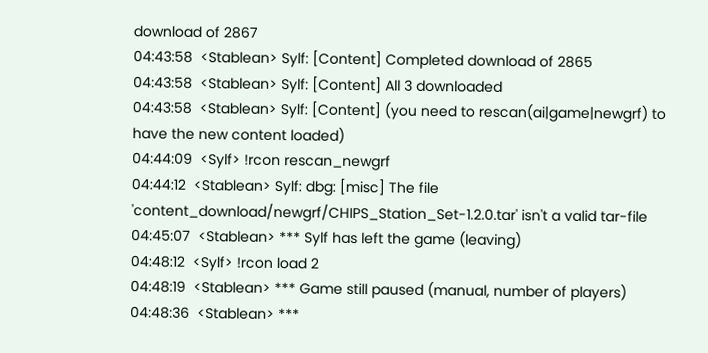download of 2867
04:43:58  <Stablean> Sylf: [Content] Completed download of 2865
04:43:58  <Stablean> Sylf: [Content] All 3 downloaded
04:43:58  <Stablean> Sylf: [Content] (you need to rescan(ai|game|newgrf) to have the new content loaded)
04:44:09  <Sylf> !rcon rescan_newgrf
04:44:12  <Stablean> Sylf: dbg: [misc] The file 'content_download/newgrf/CHIPS_Station_Set-1.2.0.tar' isn't a valid tar-file
04:45:07  <Stablean> *** Sylf has left the game (leaving)
04:48:12  <Sylf> !rcon load 2
04:48:19  <Stablean> *** Game still paused (manual, number of players)
04:48:36  <Stablean> ***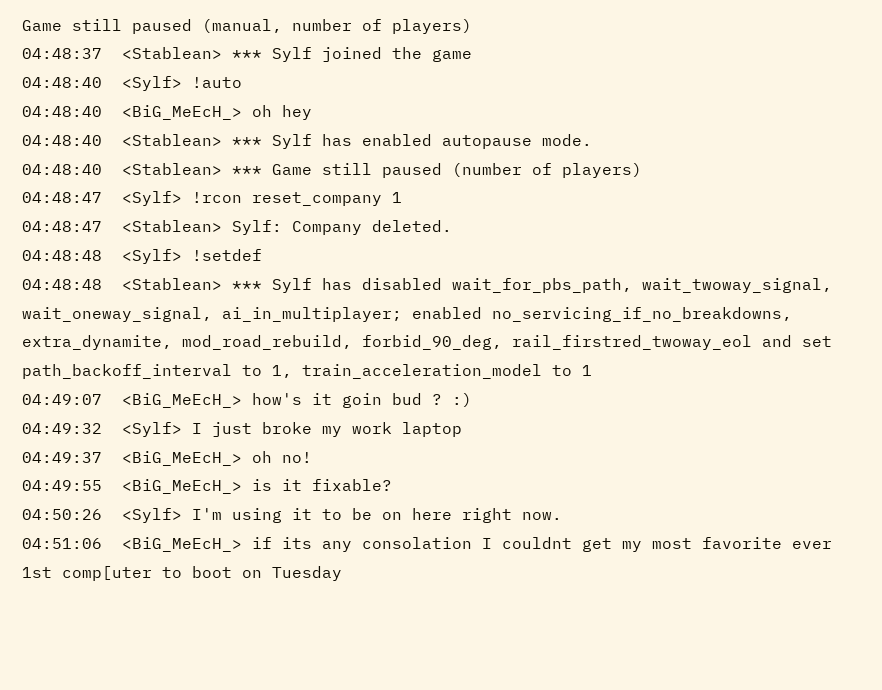Game still paused (manual, number of players)
04:48:37  <Stablean> *** Sylf joined the game
04:48:40  <Sylf> !auto
04:48:40  <BiG_MeEcH_> oh hey
04:48:40  <Stablean> *** Sylf has enabled autopause mode.
04:48:40  <Stablean> *** Game still paused (number of players)
04:48:47  <Sylf> !rcon reset_company 1
04:48:47  <Stablean> Sylf: Company deleted.
04:48:48  <Sylf> !setdef
04:48:48  <Stablean> *** Sylf has disabled wait_for_pbs_path, wait_twoway_signal, wait_oneway_signal, ai_in_multiplayer; enabled no_servicing_if_no_breakdowns, extra_dynamite, mod_road_rebuild, forbid_90_deg, rail_firstred_twoway_eol and set path_backoff_interval to 1, train_acceleration_model to 1
04:49:07  <BiG_MeEcH_> how's it goin bud ? :)
04:49:32  <Sylf> I just broke my work laptop
04:49:37  <BiG_MeEcH_> oh no!
04:49:55  <BiG_MeEcH_> is it fixable?
04:50:26  <Sylf> I'm using it to be on here right now.
04:51:06  <BiG_MeEcH_> if its any consolation I couldnt get my most favorite ever 1st comp[uter to boot on Tuesday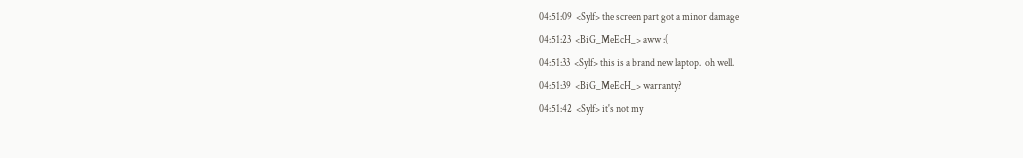04:51:09  <Sylf> the screen part got a minor damage
04:51:23  <BiG_MeEcH_> aww :(
04:51:33  <Sylf> this is a brand new laptop.  oh well.
04:51:39  <BiG_MeEcH_> warranty?
04:51:42  <Sylf> it's not my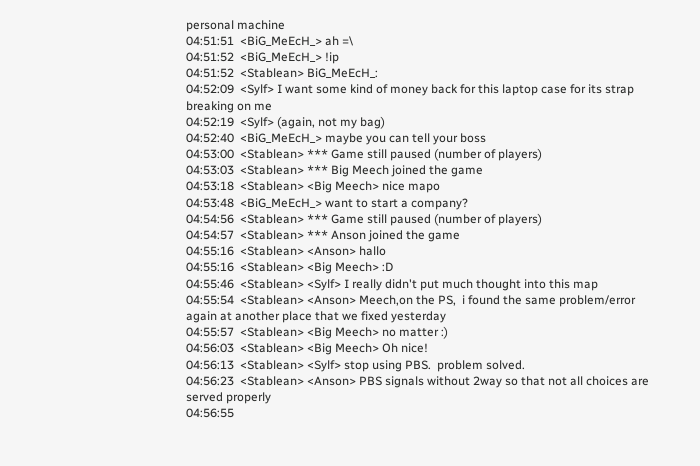personal machine
04:51:51  <BiG_MeEcH_> ah =\
04:51:52  <BiG_MeEcH_> !ip
04:51:52  <Stablean> BiG_MeEcH_:
04:52:09  <Sylf> I want some kind of money back for this laptop case for its strap breaking on me
04:52:19  <Sylf> (again, not my bag)
04:52:40  <BiG_MeEcH_> maybe you can tell your boss
04:53:00  <Stablean> *** Game still paused (number of players)
04:53:03  <Stablean> *** Big Meech joined the game
04:53:18  <Stablean> <Big Meech> nice mapo
04:53:48  <BiG_MeEcH_> want to start a company?
04:54:56  <Stablean> *** Game still paused (number of players)
04:54:57  <Stablean> *** Anson joined the game
04:55:16  <Stablean> <Anson> hallo
04:55:16  <Stablean> <Big Meech> :D
04:55:46  <Stablean> <Sylf> I really didn't put much thought into this map
04:55:54  <Stablean> <Anson> Meech,on the PS,  i found the same problem/error again at another place that we fixed yesterday
04:55:57  <Stablean> <Big Meech> no matter :)
04:56:03  <Stablean> <Big Meech> Oh nice!
04:56:13  <Stablean> <Sylf> stop using PBS.  problem solved.
04:56:23  <Stablean> <Anson> PBS signals without 2way so that not all choices are served properly
04:56:55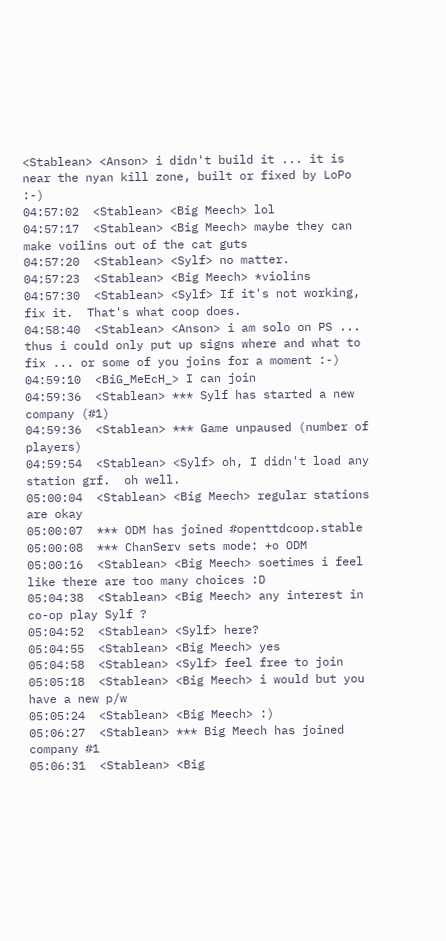<Stablean> <Anson> i didn't build it ... it is near the nyan kill zone, built or fixed by LoPo :-)
04:57:02  <Stablean> <Big Meech> lol
04:57:17  <Stablean> <Big Meech> maybe they can make voilins out of the cat guts
04:57:20  <Stablean> <Sylf> no matter.
04:57:23  <Stablean> <Big Meech> *violins
04:57:30  <Stablean> <Sylf> If it's not working, fix it.  That's what coop does.
04:58:40  <Stablean> <Anson> i am solo on PS ... thus i could only put up signs where and what to fix ... or some of you joins for a moment :-)
04:59:10  <BiG_MeEcH_> I can join
04:59:36  <Stablean> *** Sylf has started a new company (#1)
04:59:36  <Stablean> *** Game unpaused (number of players)
04:59:54  <Stablean> <Sylf> oh, I didn't load any station grf.  oh well.
05:00:04  <Stablean> <Big Meech> regular stations are okay
05:00:07  *** ODM has joined #openttdcoop.stable
05:00:08  *** ChanServ sets mode: +o ODM
05:00:16  <Stablean> <Big Meech> soetimes i feel like there are too many choices :D
05:04:38  <Stablean> <Big Meech> any interest in co-op play Sylf ?
05:04:52  <Stablean> <Sylf> here?
05:04:55  <Stablean> <Big Meech> yes
05:04:58  <Stablean> <Sylf> feel free to join
05:05:18  <Stablean> <Big Meech> i would but you have a new p/w
05:05:24  <Stablean> <Big Meech> :)
05:06:27  <Stablean> *** Big Meech has joined company #1
05:06:31  <Stablean> <Big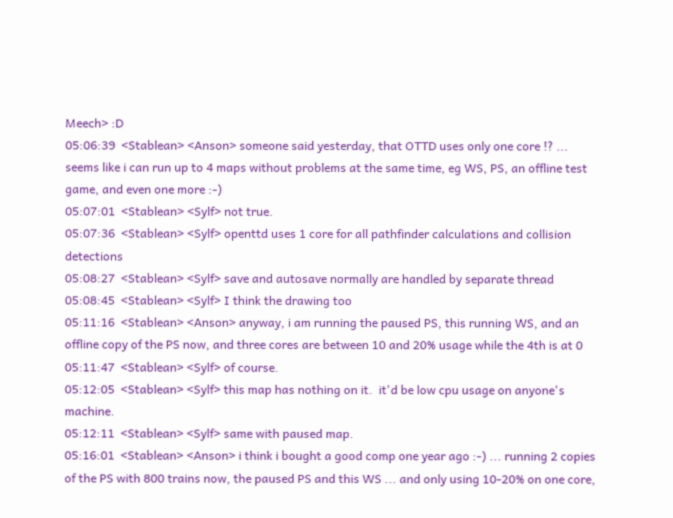Meech> :D
05:06:39  <Stablean> <Anson> someone said yesterday, that OTTD uses only one core !? ... seems like i can run up to 4 maps without problems at the same time, eg WS, PS, an offline test game, and even one more :-)
05:07:01  <Stablean> <Sylf> not true.
05:07:36  <Stablean> <Sylf> openttd uses 1 core for all pathfinder calculations and collision detections
05:08:27  <Stablean> <Sylf> save and autosave normally are handled by separate thread
05:08:45  <Stablean> <Sylf> I think the drawing too
05:11:16  <Stablean> <Anson> anyway, i am running the paused PS, this running WS, and an offline copy of the PS now, and three cores are between 10 and 20% usage while the 4th is at 0
05:11:47  <Stablean> <Sylf> of course.
05:12:05  <Stablean> <Sylf> this map has nothing on it.  it'd be low cpu usage on anyone's machine.
05:12:11  <Stablean> <Sylf> same with paused map.
05:16:01  <Stablean> <Anson> i think i bought a good comp one year ago :-) ... running 2 copies of the PS with 800 trains now, the paused PS and this WS ... and only using 10-20% on one core,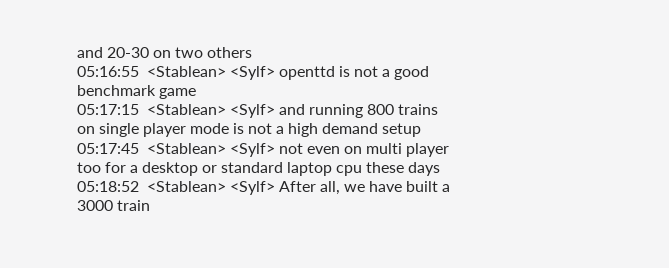and 20-30 on two others
05:16:55  <Stablean> <Sylf> openttd is not a good benchmark game
05:17:15  <Stablean> <Sylf> and running 800 trains on single player mode is not a high demand setup
05:17:45  <Stablean> <Sylf> not even on multi player too for a desktop or standard laptop cpu these days
05:18:52  <Stablean> <Sylf> After all, we have built a 3000 train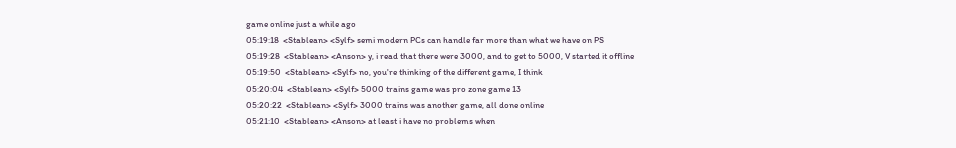game online just a while ago
05:19:18  <Stablean> <Sylf> semi modern PCs can handle far more than what we have on PS
05:19:28  <Stablean> <Anson> y, i read that there were 3000, and to get to 5000, V started it offline
05:19:50  <Stablean> <Sylf> no, you're thinking of the different game, I think
05:20:04  <Stablean> <Sylf> 5000 trains game was pro zone game 13
05:20:22  <Stablean> <Sylf> 3000 trains was another game, all done online
05:21:10  <Stablean> <Anson> at least i have no problems when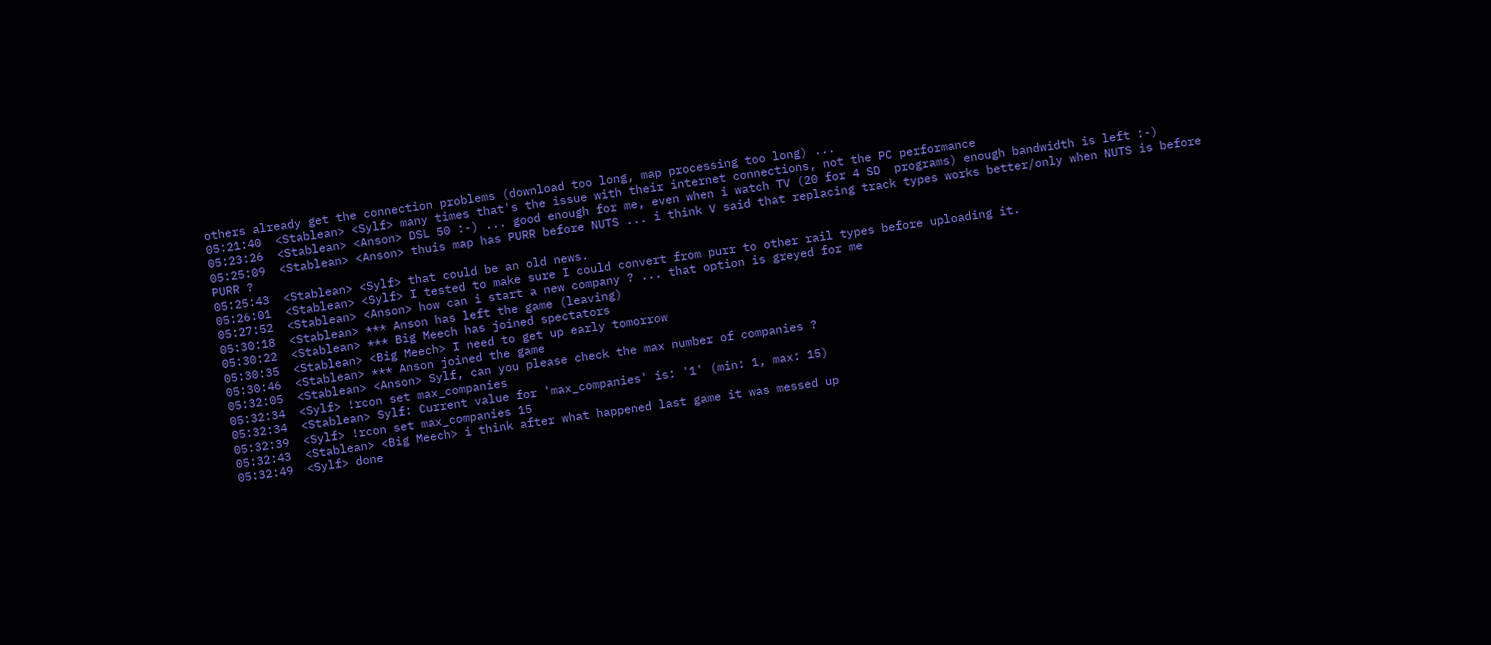others already get the connection problems (download too long, map processing too long) ...
05:21:40  <Stablean> <Sylf> many times that's the issue with their internet connections, not the PC performance
05:23:26  <Stablean> <Anson> DSL 50 :-) ... good enough for me, even when i watch TV (20 for 4 SD  programs) enough bandwidth is left :-)
05:25:09  <Stablean> <Anson> thuis map has PURR before NUTS ... i think V said that replacing track types works better/only when NUTS is before PURR ?
05:25:43  <Stablean> <Sylf> that could be an old news.
05:26:01  <Stablean> <Sylf> I tested to make sure I could convert from purr to other rail types before uploading it.
05:27:52  <Stablean> <Anson> how can i start a new company ? ... that option is greyed for me
05:30:18  <Stablean> *** Anson has left the game (leaving)
05:30:22  <Stablean> *** Big Meech has joined spectators
05:30:35  <Stablean> <Big Meech> I need to get up early tomorrow
05:30:46  <Stablean> *** Anson joined the game
05:32:05  <Stablean> <Anson> Sylf, can you please check the max number of companies ?
05:32:34  <Sylf> !rcon set max_companies
05:32:34  <Stablean> Sylf: Current value for 'max_companies' is: '1' (min: 1, max: 15)
05:32:39  <Sylf> !rcon set max_companies 15
05:32:43  <Stablean> <Big Meech> i think after what happened last game it was messed up
05:32:49  <Sylf> done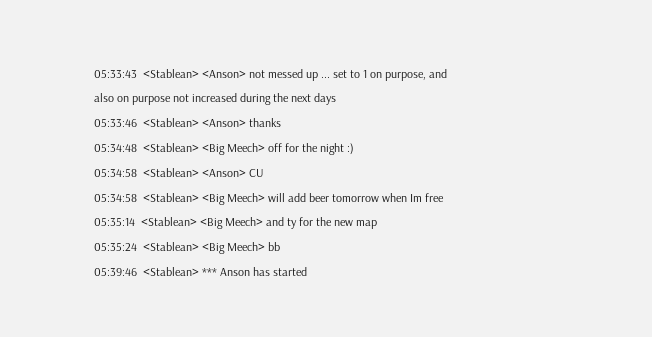05:33:43  <Stablean> <Anson> not messed up ... set to 1 on purpose, and also on purpose not increased during the next days
05:33:46  <Stablean> <Anson> thanks
05:34:48  <Stablean> <Big Meech> off for the night :)
05:34:58  <Stablean> <Anson> CU
05:34:58  <Stablean> <Big Meech> will add beer tomorrow when Im free
05:35:14  <Stablean> <Big Meech> and ty for the new map
05:35:24  <Stablean> <Big Meech> bb
05:39:46  <Stablean> *** Anson has started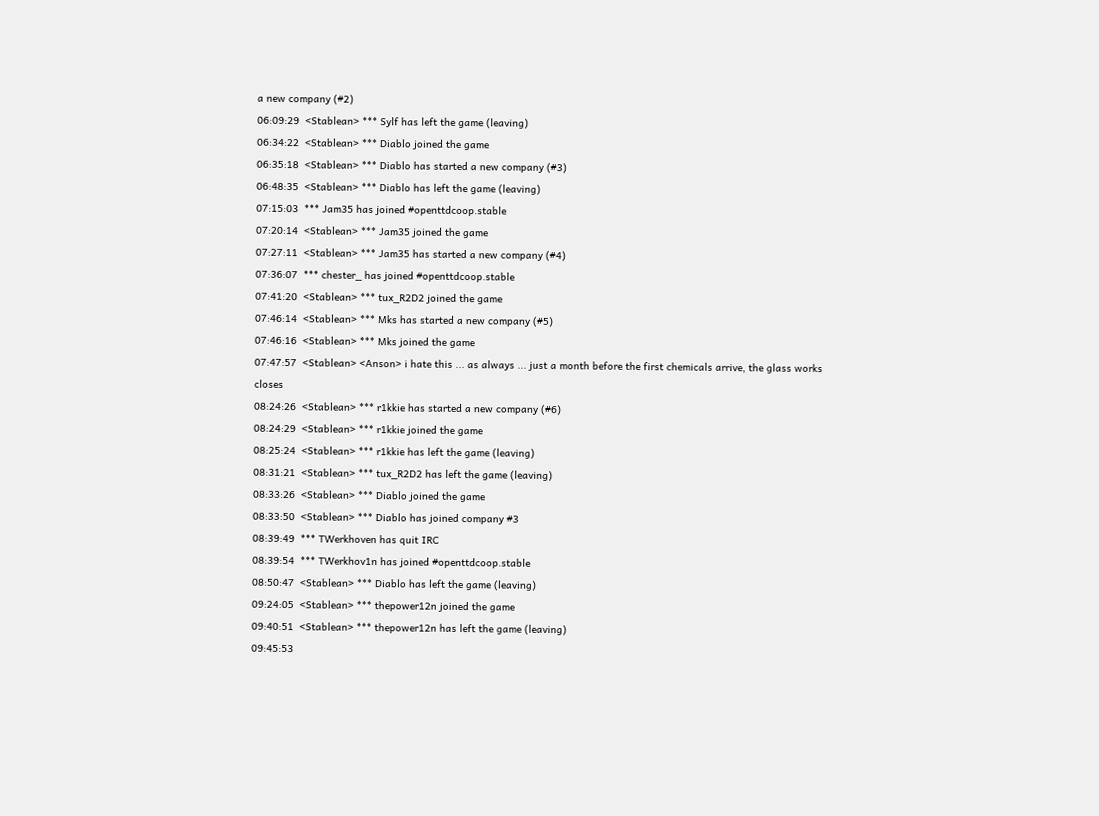a new company (#2)
06:09:29  <Stablean> *** Sylf has left the game (leaving)
06:34:22  <Stablean> *** Diablo joined the game
06:35:18  <Stablean> *** Diablo has started a new company (#3)
06:48:35  <Stablean> *** Diablo has left the game (leaving)
07:15:03  *** Jam35 has joined #openttdcoop.stable
07:20:14  <Stablean> *** Jam35 joined the game
07:27:11  <Stablean> *** Jam35 has started a new company (#4)
07:36:07  *** chester_ has joined #openttdcoop.stable
07:41:20  <Stablean> *** tux_R2D2 joined the game
07:46:14  <Stablean> *** Mks has started a new company (#5)
07:46:16  <Stablean> *** Mks joined the game
07:47:57  <Stablean> <Anson> i hate this ... as always ... just a month before the first chemicals arrive, the glass works closes
08:24:26  <Stablean> *** r1kkie has started a new company (#6)
08:24:29  <Stablean> *** r1kkie joined the game
08:25:24  <Stablean> *** r1kkie has left the game (leaving)
08:31:21  <Stablean> *** tux_R2D2 has left the game (leaving)
08:33:26  <Stablean> *** Diablo joined the game
08:33:50  <Stablean> *** Diablo has joined company #3
08:39:49  *** TWerkhoven has quit IRC
08:39:54  *** TWerkhov1n has joined #openttdcoop.stable
08:50:47  <Stablean> *** Diablo has left the game (leaving)
09:24:05  <Stablean> *** thepower12n joined the game
09:40:51  <Stablean> *** thepower12n has left the game (leaving)
09:45:53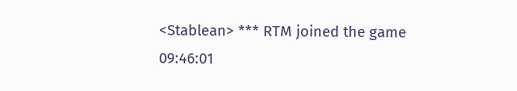<Stablean> *** RTM joined the game
09:46:01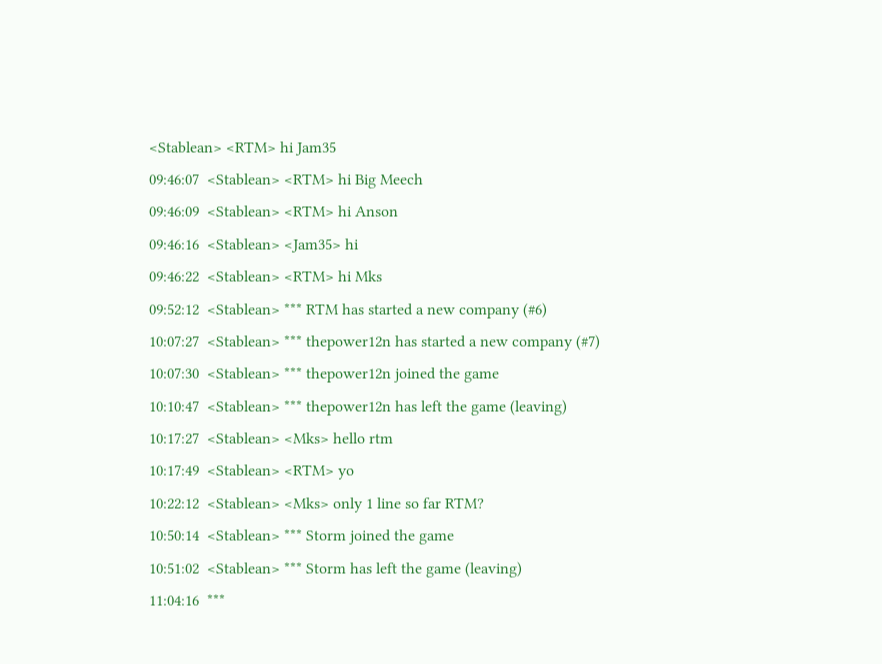<Stablean> <RTM> hi Jam35
09:46:07  <Stablean> <RTM> hi Big Meech
09:46:09  <Stablean> <RTM> hi Anson
09:46:16  <Stablean> <Jam35> hi
09:46:22  <Stablean> <RTM> hi Mks
09:52:12  <Stablean> *** RTM has started a new company (#6)
10:07:27  <Stablean> *** thepower12n has started a new company (#7)
10:07:30  <Stablean> *** thepower12n joined the game
10:10:47  <Stablean> *** thepower12n has left the game (leaving)
10:17:27  <Stablean> <Mks> hello rtm
10:17:49  <Stablean> <RTM> yo
10:22:12  <Stablean> <Mks> only 1 line so far RTM?
10:50:14  <Stablean> *** Storm joined the game
10:51:02  <Stablean> *** Storm has left the game (leaving)
11:04:16  ***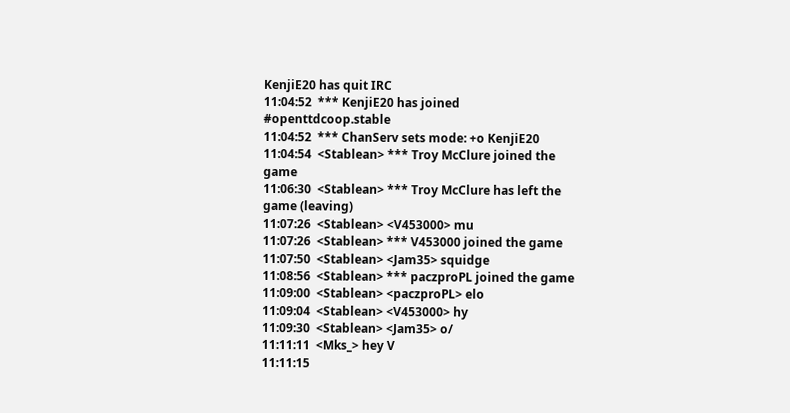KenjiE20 has quit IRC
11:04:52  *** KenjiE20 has joined #openttdcoop.stable
11:04:52  *** ChanServ sets mode: +o KenjiE20
11:04:54  <Stablean> *** Troy McClure joined the game
11:06:30  <Stablean> *** Troy McClure has left the game (leaving)
11:07:26  <Stablean> <V453000> mu
11:07:26  <Stablean> *** V453000 joined the game
11:07:50  <Stablean> <Jam35> squidge
11:08:56  <Stablean> *** paczproPL joined the game
11:09:00  <Stablean> <paczproPL> elo
11:09:04  <Stablean> <V453000> hy
11:09:30  <Stablean> <Jam35> o/
11:11:11  <Mks_> hey V
11:11:15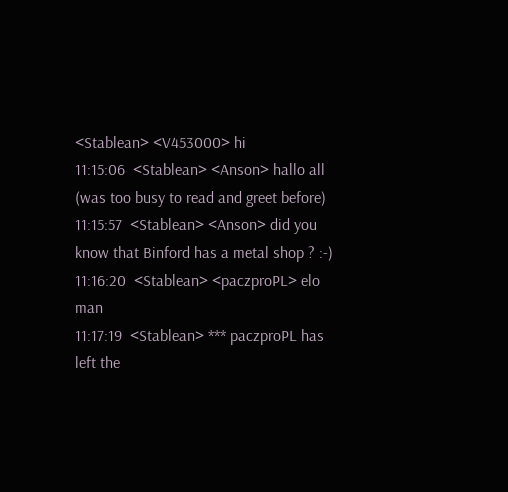<Stablean> <V453000> hi
11:15:06  <Stablean> <Anson> hallo all (was too busy to read and greet before)
11:15:57  <Stablean> <Anson> did you know that Binford has a metal shop ? :-)
11:16:20  <Stablean> <paczproPL> elo man
11:17:19  <Stablean> *** paczproPL has left the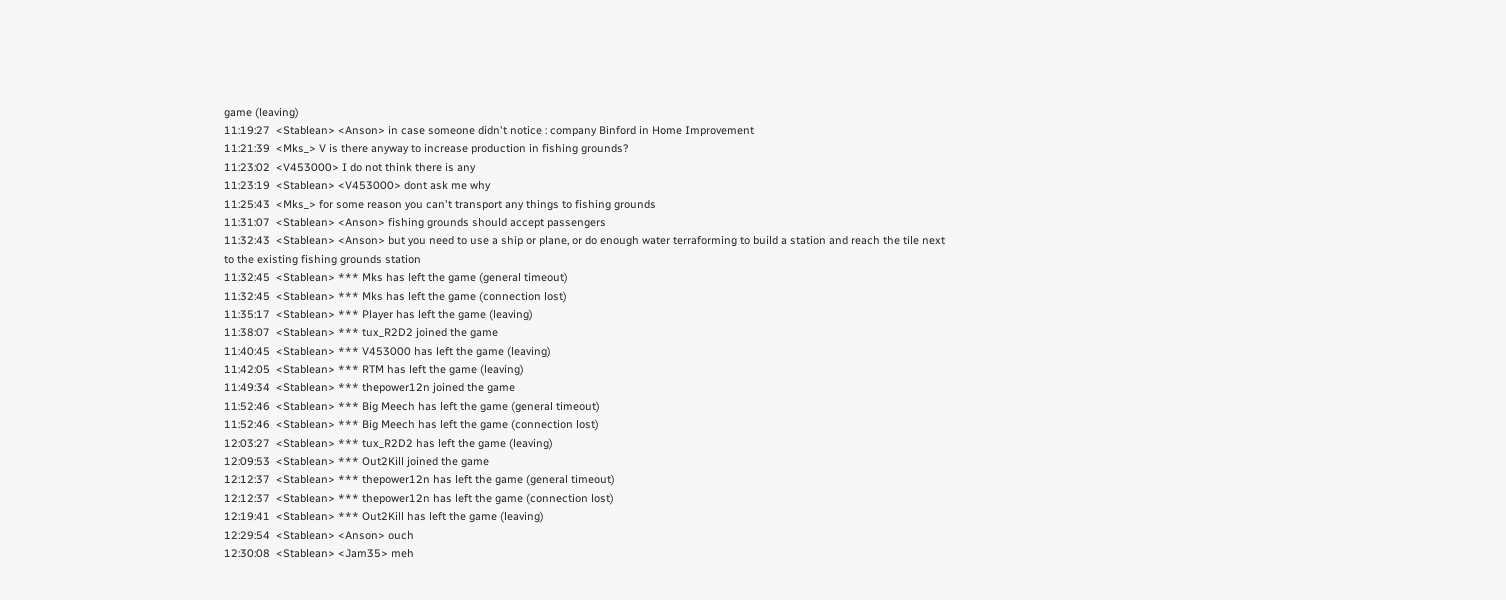game (leaving)
11:19:27  <Stablean> <Anson> in case someone didn't notice : company Binford in Home Improvement
11:21:39  <Mks_> V is there anyway to increase production in fishing grounds?
11:23:02  <V453000> I do not think there is any
11:23:19  <Stablean> <V453000> dont ask me why
11:25:43  <Mks_> for some reason you can't transport any things to fishing grounds
11:31:07  <Stablean> <Anson> fishing grounds should accept passengers
11:32:43  <Stablean> <Anson> but you need to use a ship or plane, or do enough water terraforming to build a station and reach the tile next to the existing fishing grounds station
11:32:45  <Stablean> *** Mks has left the game (general timeout)
11:32:45  <Stablean> *** Mks has left the game (connection lost)
11:35:17  <Stablean> *** Player has left the game (leaving)
11:38:07  <Stablean> *** tux_R2D2 joined the game
11:40:45  <Stablean> *** V453000 has left the game (leaving)
11:42:05  <Stablean> *** RTM has left the game (leaving)
11:49:34  <Stablean> *** thepower12n joined the game
11:52:46  <Stablean> *** Big Meech has left the game (general timeout)
11:52:46  <Stablean> *** Big Meech has left the game (connection lost)
12:03:27  <Stablean> *** tux_R2D2 has left the game (leaving)
12:09:53  <Stablean> *** Out2Kill joined the game
12:12:37  <Stablean> *** thepower12n has left the game (general timeout)
12:12:37  <Stablean> *** thepower12n has left the game (connection lost)
12:19:41  <Stablean> *** Out2Kill has left the game (leaving)
12:29:54  <Stablean> <Anson> ouch
12:30:08  <Stablean> <Jam35> meh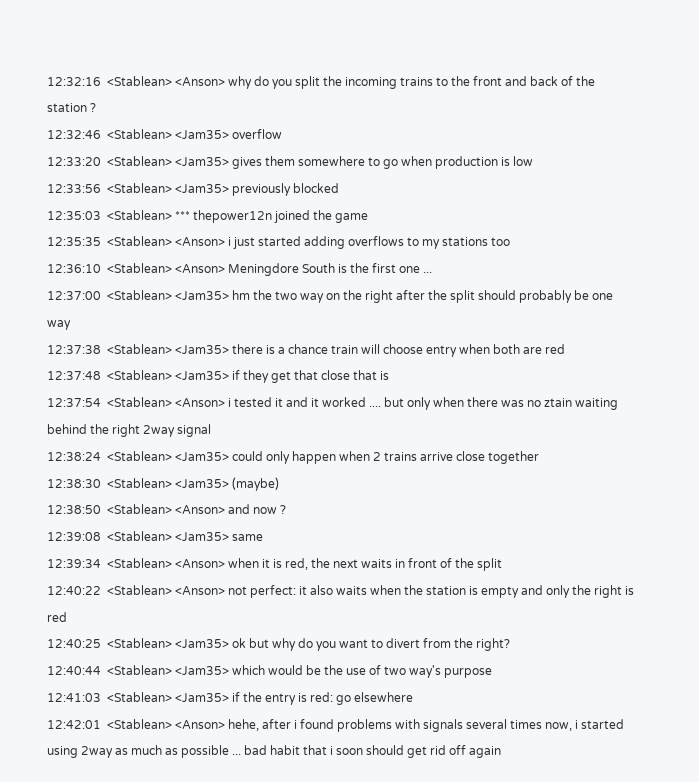12:32:16  <Stablean> <Anson> why do you split the incoming trains to the front and back of the station ?
12:32:46  <Stablean> <Jam35> overflow
12:33:20  <Stablean> <Jam35> gives them somewhere to go when production is low
12:33:56  <Stablean> <Jam35> previously blocked
12:35:03  <Stablean> *** thepower12n joined the game
12:35:35  <Stablean> <Anson> i just started adding overflows to my stations too
12:36:10  <Stablean> <Anson> Meningdore South is the first one ...
12:37:00  <Stablean> <Jam35> hm the two way on the right after the split should probably be one way
12:37:38  <Stablean> <Jam35> there is a chance train will choose entry when both are red
12:37:48  <Stablean> <Jam35> if they get that close that is
12:37:54  <Stablean> <Anson> i tested it and it worked .... but only when there was no ztain waiting behind the right 2way signal
12:38:24  <Stablean> <Jam35> could only happen when 2 trains arrive close together
12:38:30  <Stablean> <Jam35> (maybe)
12:38:50  <Stablean> <Anson> and now ?
12:39:08  <Stablean> <Jam35> same
12:39:34  <Stablean> <Anson> when it is red, the next waits in front of the split
12:40:22  <Stablean> <Anson> not perfect: it also waits when the station is empty and only the right is red
12:40:25  <Stablean> <Jam35> ok but why do you want to divert from the right?
12:40:44  <Stablean> <Jam35> which would be the use of two way's purpose
12:41:03  <Stablean> <Jam35> if the entry is red: go elsewhere
12:42:01  <Stablean> <Anson> hehe, after i found problems with signals several times now, i started using 2way as much as possible ... bad habit that i soon should get rid off again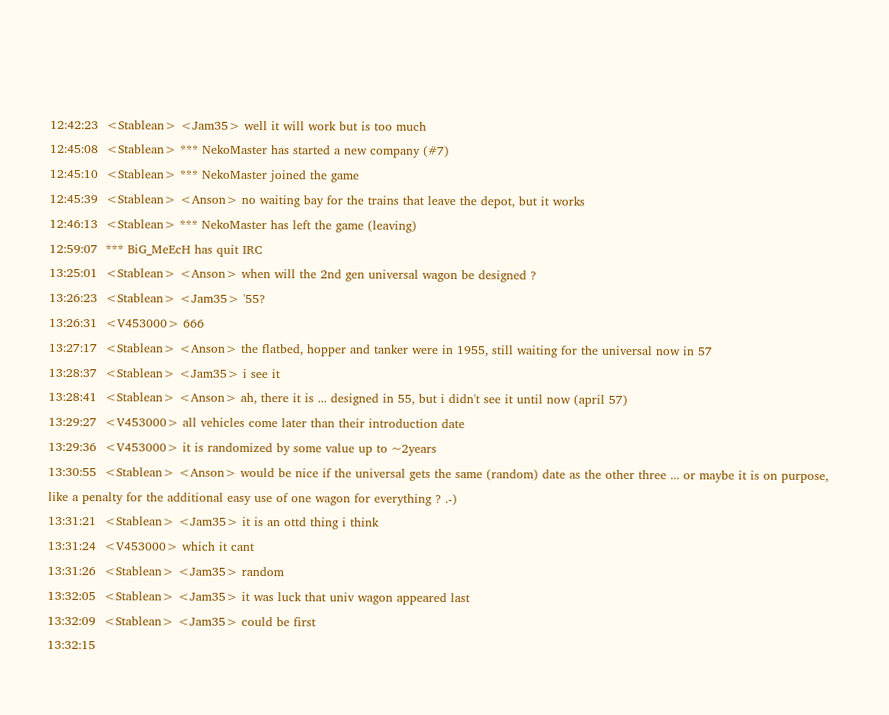12:42:23  <Stablean> <Jam35> well it will work but is too much
12:45:08  <Stablean> *** NekoMaster has started a new company (#7)
12:45:10  <Stablean> *** NekoMaster joined the game
12:45:39  <Stablean> <Anson> no waiting bay for the trains that leave the depot, but it works
12:46:13  <Stablean> *** NekoMaster has left the game (leaving)
12:59:07  *** BiG_MeEcH has quit IRC
13:25:01  <Stablean> <Anson> when will the 2nd gen universal wagon be designed ?
13:26:23  <Stablean> <Jam35> '55?
13:26:31  <V453000> 666
13:27:17  <Stablean> <Anson> the flatbed, hopper and tanker were in 1955, still waiting for the universal now in 57
13:28:37  <Stablean> <Jam35> i see it
13:28:41  <Stablean> <Anson> ah, there it is ... designed in 55, but i didn't see it until now (april 57)
13:29:27  <V453000> all vehicles come later than their introduction date
13:29:36  <V453000> it is randomized by some value up to ~2years
13:30:55  <Stablean> <Anson> would be nice if the universal gets the same (random) date as the other three ... or maybe it is on purpose, like a penalty for the additional easy use of one wagon for everything ? .-)
13:31:21  <Stablean> <Jam35> it is an ottd thing i think
13:31:24  <V453000> which it cant
13:31:26  <Stablean> <Jam35> random
13:32:05  <Stablean> <Jam35> it was luck that univ wagon appeared last
13:32:09  <Stablean> <Jam35> could be first
13:32:15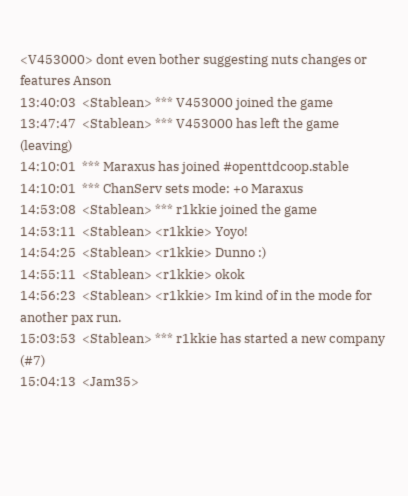<V453000> dont even bother suggesting nuts changes or features Anson
13:40:03  <Stablean> *** V453000 joined the game
13:47:47  <Stablean> *** V453000 has left the game (leaving)
14:10:01  *** Maraxus has joined #openttdcoop.stable
14:10:01  *** ChanServ sets mode: +o Maraxus
14:53:08  <Stablean> *** r1kkie joined the game
14:53:11  <Stablean> <r1kkie> Yoyo!
14:54:25  <Stablean> <r1kkie> Dunno :)
14:55:11  <Stablean> <r1kkie> okok
14:56:23  <Stablean> <r1kkie> Im kind of in the mode for another pax run.
15:03:53  <Stablean> *** r1kkie has started a new company (#7)
15:04:13  <Jam35>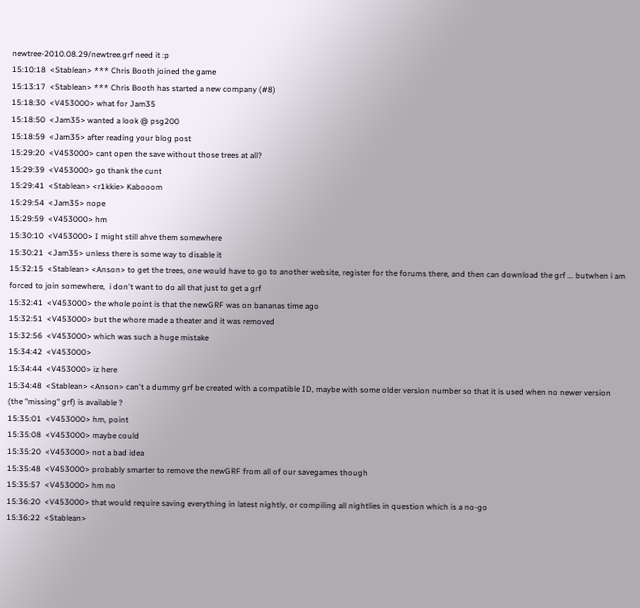newtree-2010.08.29/newtree.grf need it :p
15:10:18  <Stablean> *** Chris Booth joined the game
15:13:17  <Stablean> *** Chris Booth has started a new company (#8)
15:18:30  <V453000> what for Jam35
15:18:50  <Jam35> wanted a look @ psg200
15:18:59  <Jam35> after reading your blog post
15:29:20  <V453000> cant open the save without those trees at all?
15:29:39  <V453000> go thank the cunt
15:29:41  <Stablean> <r1kkie> Kabooom
15:29:54  <Jam35> nope
15:29:59  <V453000> hm
15:30:10  <V453000> I might still ahve them somewhere
15:30:21  <Jam35> unless there is some way to disable it
15:32:15  <Stablean> <Anson> to get the trees, one would have to go to another website, register for the forums there, and then can download the grf ... butwhen i am forced to join somewhere,  i don't want to do all that just to get a grf
15:32:41  <V453000> the whole point is that the newGRF was on bananas time ago
15:32:51  <V453000> but the whore made a theater and it was removed
15:32:56  <V453000> which was such a huge mistake
15:34:42  <V453000>
15:34:44  <V453000> iz here
15:34:48  <Stablean> <Anson> can't a dummy grf be created with a compatible ID, maybe with some older version number so that it is used when no newer version (the "missing" grf) is available ?
15:35:01  <V453000> hm, point
15:35:08  <V453000> maybe could
15:35:20  <V453000> not a bad idea
15:35:48  <V453000> probably smarter to remove the newGRF from all of our savegames though
15:35:57  <V453000> hm no
15:36:20  <V453000> that would require saving everything in latest nightly, or compiling all nightlies in question which is a no-go
15:36:22  <Stablean>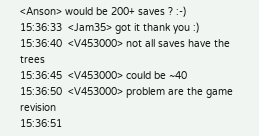<Anson> would be 200+ saves ? :-)
15:36:33  <Jam35> got it thank you :)
15:36:40  <V453000> not all saves have the trees
15:36:45  <V453000> could be ~40
15:36:50  <V453000> problem are the game revision
15:36:51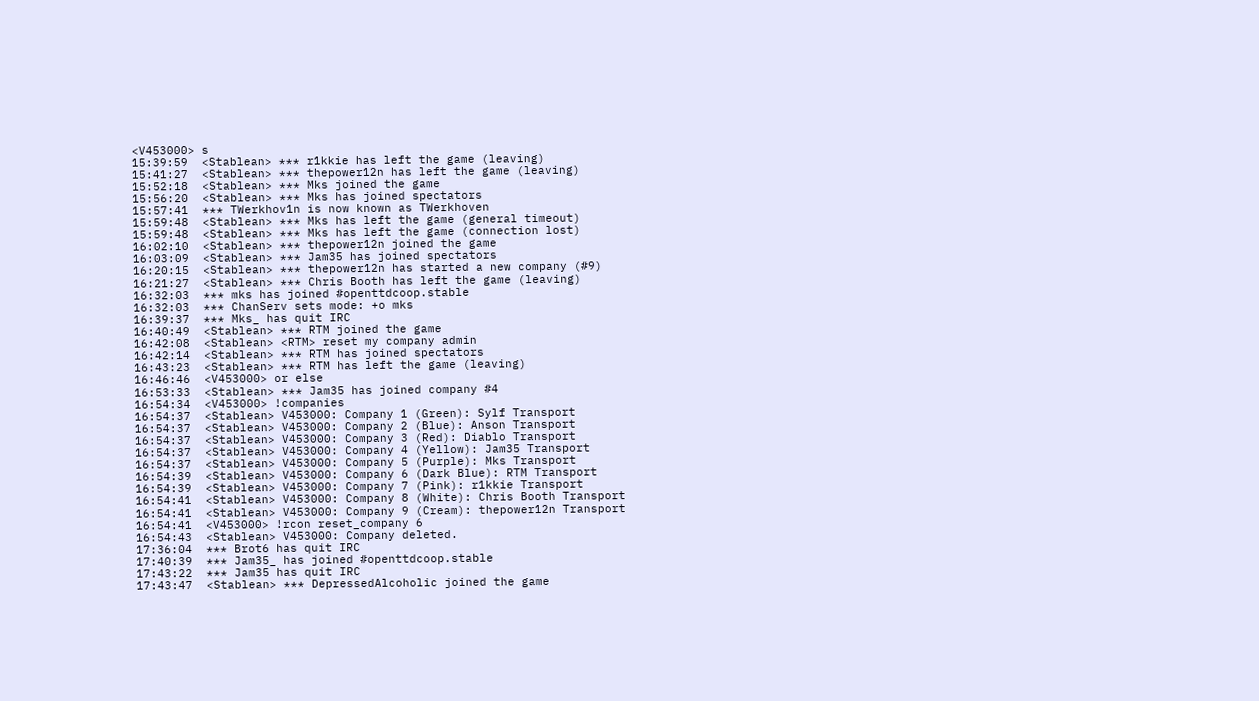<V453000> s
15:39:59  <Stablean> *** r1kkie has left the game (leaving)
15:41:27  <Stablean> *** thepower12n has left the game (leaving)
15:52:18  <Stablean> *** Mks joined the game
15:56:20  <Stablean> *** Mks has joined spectators
15:57:41  *** TWerkhov1n is now known as TWerkhoven
15:59:48  <Stablean> *** Mks has left the game (general timeout)
15:59:48  <Stablean> *** Mks has left the game (connection lost)
16:02:10  <Stablean> *** thepower12n joined the game
16:03:09  <Stablean> *** Jam35 has joined spectators
16:20:15  <Stablean> *** thepower12n has started a new company (#9)
16:21:27  <Stablean> *** Chris Booth has left the game (leaving)
16:32:03  *** mks has joined #openttdcoop.stable
16:32:03  *** ChanServ sets mode: +o mks
16:39:37  *** Mks_ has quit IRC
16:40:49  <Stablean> *** RTM joined the game
16:42:08  <Stablean> <RTM> reset my company admin
16:42:14  <Stablean> *** RTM has joined spectators
16:43:23  <Stablean> *** RTM has left the game (leaving)
16:46:46  <V453000> or else
16:53:33  <Stablean> *** Jam35 has joined company #4
16:54:34  <V453000> !companies
16:54:37  <Stablean> V453000: Company 1 (Green): Sylf Transport
16:54:37  <Stablean> V453000: Company 2 (Blue): Anson Transport
16:54:37  <Stablean> V453000: Company 3 (Red): Diablo Transport
16:54:37  <Stablean> V453000: Company 4 (Yellow): Jam35 Transport
16:54:37  <Stablean> V453000: Company 5 (Purple): Mks Transport
16:54:39  <Stablean> V453000: Company 6 (Dark Blue): RTM Transport
16:54:39  <Stablean> V453000: Company 7 (Pink): r1kkie Transport
16:54:41  <Stablean> V453000: Company 8 (White): Chris Booth Transport
16:54:41  <Stablean> V453000: Company 9 (Cream): thepower12n Transport
16:54:41  <V453000> !rcon reset_company 6
16:54:43  <Stablean> V453000: Company deleted.
17:36:04  *** Brot6 has quit IRC
17:40:39  *** Jam35_ has joined #openttdcoop.stable
17:43:22  *** Jam35 has quit IRC
17:43:47  <Stablean> *** DepressedAlcoholic joined the game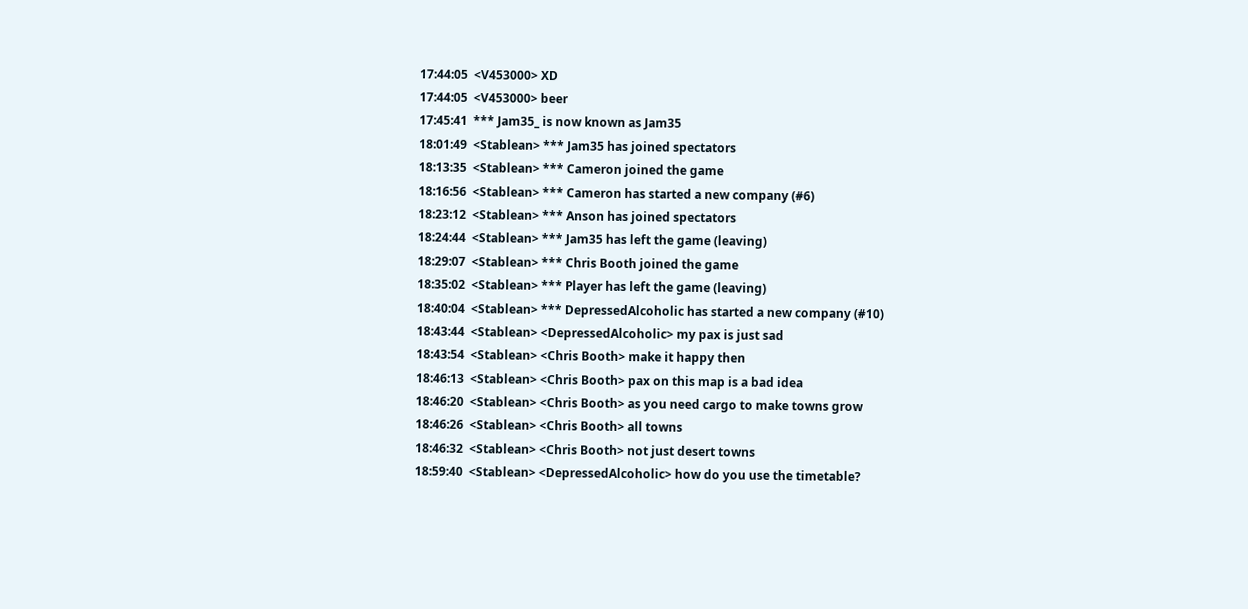17:44:05  <V453000> XD
17:44:05  <V453000> beer
17:45:41  *** Jam35_ is now known as Jam35
18:01:49  <Stablean> *** Jam35 has joined spectators
18:13:35  <Stablean> *** Cameron joined the game
18:16:56  <Stablean> *** Cameron has started a new company (#6)
18:23:12  <Stablean> *** Anson has joined spectators
18:24:44  <Stablean> *** Jam35 has left the game (leaving)
18:29:07  <Stablean> *** Chris Booth joined the game
18:35:02  <Stablean> *** Player has left the game (leaving)
18:40:04  <Stablean> *** DepressedAlcoholic has started a new company (#10)
18:43:44  <Stablean> <DepressedAlcoholic> my pax is just sad
18:43:54  <Stablean> <Chris Booth> make it happy then
18:46:13  <Stablean> <Chris Booth> pax on this map is a bad idea
18:46:20  <Stablean> <Chris Booth> as you need cargo to make towns grow
18:46:26  <Stablean> <Chris Booth> all towns
18:46:32  <Stablean> <Chris Booth> not just desert towns
18:59:40  <Stablean> <DepressedAlcoholic> how do you use the timetable?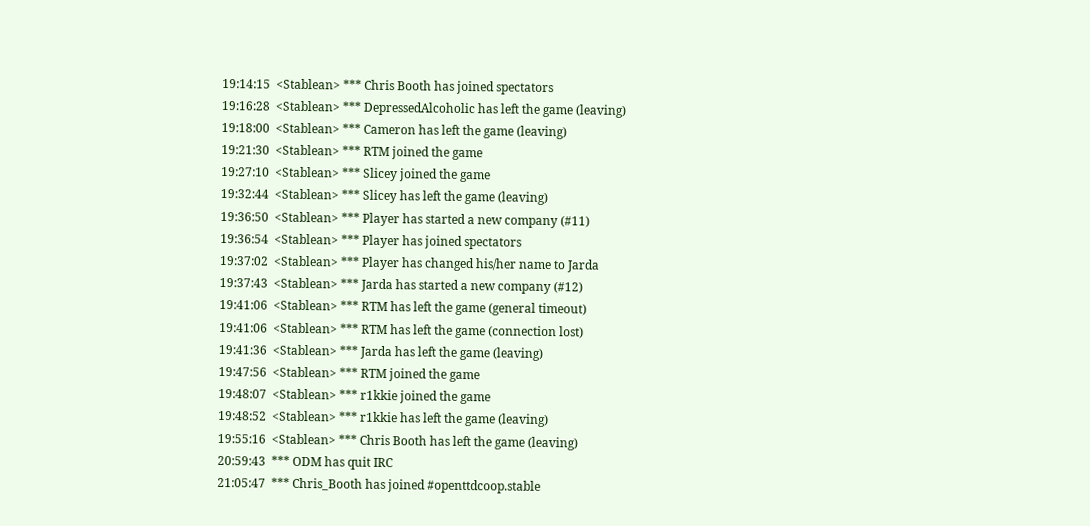19:14:15  <Stablean> *** Chris Booth has joined spectators
19:16:28  <Stablean> *** DepressedAlcoholic has left the game (leaving)
19:18:00  <Stablean> *** Cameron has left the game (leaving)
19:21:30  <Stablean> *** RTM joined the game
19:27:10  <Stablean> *** Slicey joined the game
19:32:44  <Stablean> *** Slicey has left the game (leaving)
19:36:50  <Stablean> *** Player has started a new company (#11)
19:36:54  <Stablean> *** Player has joined spectators
19:37:02  <Stablean> *** Player has changed his/her name to Jarda
19:37:43  <Stablean> *** Jarda has started a new company (#12)
19:41:06  <Stablean> *** RTM has left the game (general timeout)
19:41:06  <Stablean> *** RTM has left the game (connection lost)
19:41:36  <Stablean> *** Jarda has left the game (leaving)
19:47:56  <Stablean> *** RTM joined the game
19:48:07  <Stablean> *** r1kkie joined the game
19:48:52  <Stablean> *** r1kkie has left the game (leaving)
19:55:16  <Stablean> *** Chris Booth has left the game (leaving)
20:59:43  *** ODM has quit IRC
21:05:47  *** Chris_Booth has joined #openttdcoop.stable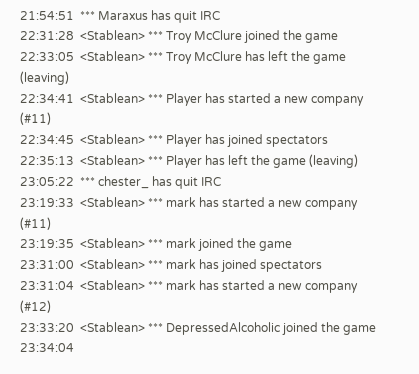21:54:51  *** Maraxus has quit IRC
22:31:28  <Stablean> *** Troy McClure joined the game
22:33:05  <Stablean> *** Troy McClure has left the game (leaving)
22:34:41  <Stablean> *** Player has started a new company (#11)
22:34:45  <Stablean> *** Player has joined spectators
22:35:13  <Stablean> *** Player has left the game (leaving)
23:05:22  *** chester_ has quit IRC
23:19:33  <Stablean> *** mark has started a new company (#11)
23:19:35  <Stablean> *** mark joined the game
23:31:00  <Stablean> *** mark has joined spectators
23:31:04  <Stablean> *** mark has started a new company (#12)
23:33:20  <Stablean> *** DepressedAlcoholic joined the game
23:34:04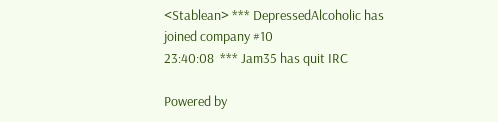<Stablean> *** DepressedAlcoholic has joined company #10
23:40:08  *** Jam35 has quit IRC

Powered by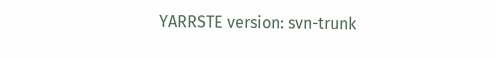YARRSTE version: svn-trunk